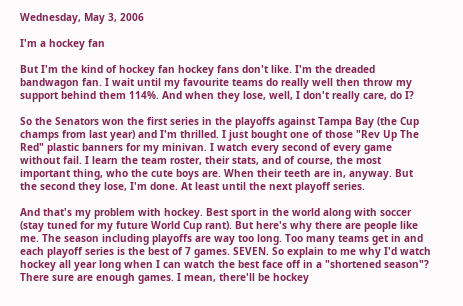Wednesday, May 3, 2006

I'm a hockey fan

But I'm the kind of hockey fan hockey fans don't like. I'm the dreaded bandwagon fan. I wait until my favourite teams do really well then throw my support behind them 114%. And when they lose, well, I don't really care, do I?

So the Senators won the first series in the playoffs against Tampa Bay (the Cup champs from last year) and I'm thrilled. I just bought one of those "Rev Up The Red" plastic banners for my minivan. I watch every second of every game without fail. I learn the team roster, their stats, and of course, the most important thing, who the cute boys are. When their teeth are in, anyway. But the second they lose, I'm done. At least until the next playoff series.

And that's my problem with hockey. Best sport in the world along with soccer (stay tuned for my future World Cup rant). But here's why there are people like me. The season including playoffs are way too long. Too many teams get in and each playoff series is the best of 7 games. SEVEN. So explain to me why I'd watch hockey all year long when I can watch the best face off in a "shortened season"? There sure are enough games. I mean, there'll be hockey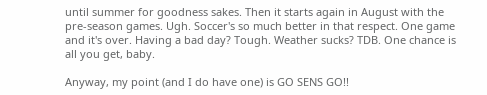until summer for goodness sakes. Then it starts again in August with the pre-season games. Ugh. Soccer's so much better in that respect. One game and it's over. Having a bad day? Tough. Weather sucks? TDB. One chance is all you get, baby.

Anyway, my point (and I do have one) is GO SENS GO!!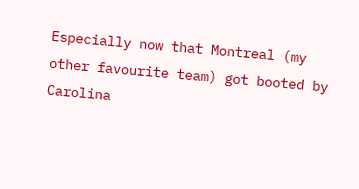Especially now that Montreal (my other favourite team) got booted by Carolina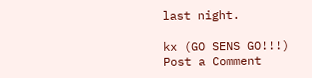last night.

kx (GO SENS GO!!!)
Post a Comment